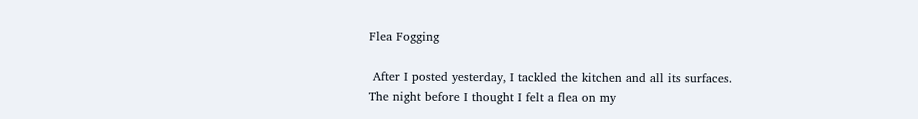Flea Fogging

 After I posted yesterday, I tackled the kitchen and all its surfaces. The night before I thought I felt a flea on my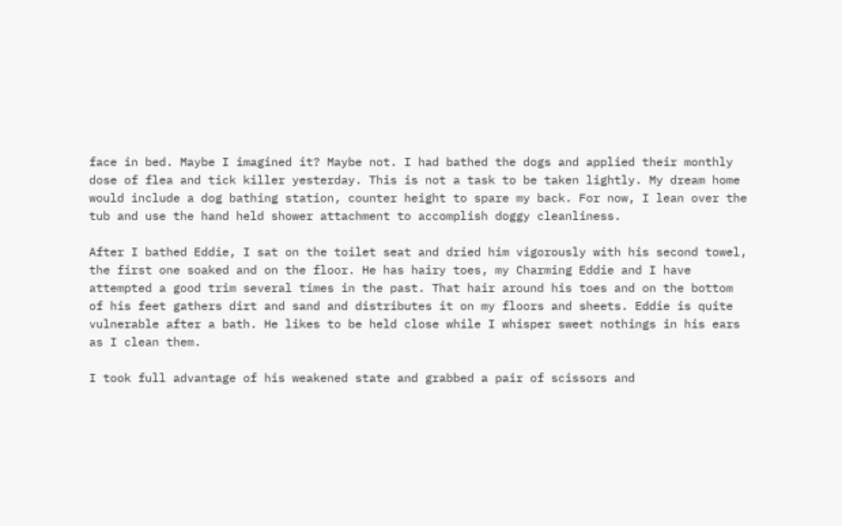face in bed. Maybe I imagined it? Maybe not. I had bathed the dogs and applied their monthly dose of flea and tick killer yesterday. This is not a task to be taken lightly. My dream home would include a dog bathing station, counter height to spare my back. For now, I lean over the tub and use the hand held shower attachment to accomplish doggy cleanliness.

After I bathed Eddie, I sat on the toilet seat and dried him vigorously with his second towel, the first one soaked and on the floor. He has hairy toes, my Charming Eddie and I have attempted a good trim several times in the past. That hair around his toes and on the bottom of his feet gathers dirt and sand and distributes it on my floors and sheets. Eddie is quite vulnerable after a bath. He likes to be held close while I whisper sweet nothings in his ears as I clean them.

I took full advantage of his weakened state and grabbed a pair of scissors and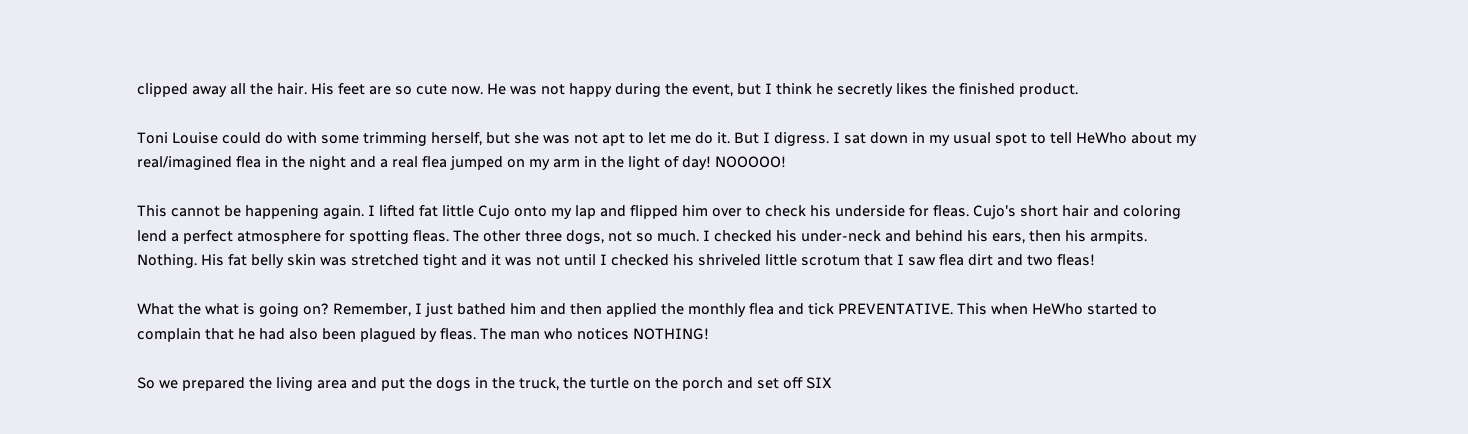clipped away all the hair. His feet are so cute now. He was not happy during the event, but I think he secretly likes the finished product.

Toni Louise could do with some trimming herself, but she was not apt to let me do it. But I digress. I sat down in my usual spot to tell HeWho about my real/imagined flea in the night and a real flea jumped on my arm in the light of day! NOOOOO!

This cannot be happening again. I lifted fat little Cujo onto my lap and flipped him over to check his underside for fleas. Cujo's short hair and coloring lend a perfect atmosphere for spotting fleas. The other three dogs, not so much. I checked his under-neck and behind his ears, then his armpits. Nothing. His fat belly skin was stretched tight and it was not until I checked his shriveled little scrotum that I saw flea dirt and two fleas!

What the what is going on? Remember, I just bathed him and then applied the monthly flea and tick PREVENTATIVE. This when HeWho started to complain that he had also been plagued by fleas. The man who notices NOTHING!

So we prepared the living area and put the dogs in the truck, the turtle on the porch and set off SIX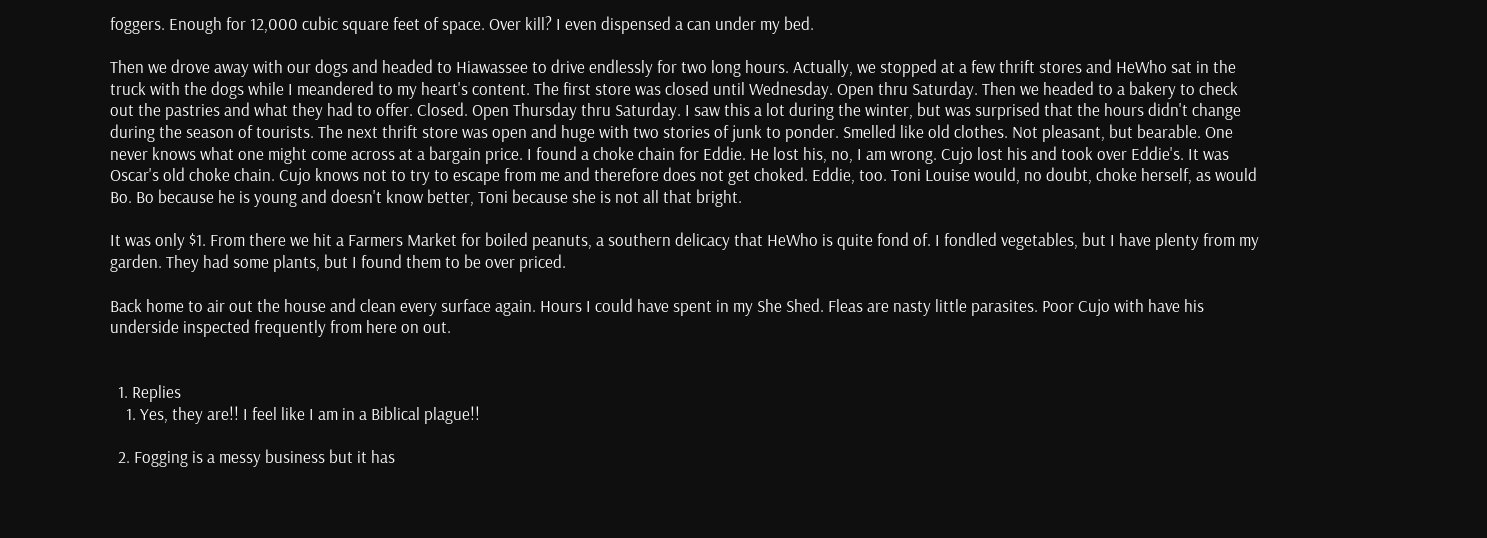foggers. Enough for 12,000 cubic square feet of space. Over kill? I even dispensed a can under my bed.

Then we drove away with our dogs and headed to Hiawassee to drive endlessly for two long hours. Actually, we stopped at a few thrift stores and HeWho sat in the truck with the dogs while I meandered to my heart's content. The first store was closed until Wednesday. Open thru Saturday. Then we headed to a bakery to check out the pastries and what they had to offer. Closed. Open Thursday thru Saturday. I saw this a lot during the winter, but was surprised that the hours didn't change during the season of tourists. The next thrift store was open and huge with two stories of junk to ponder. Smelled like old clothes. Not pleasant, but bearable. One never knows what one might come across at a bargain price. I found a choke chain for Eddie. He lost his, no, I am wrong. Cujo lost his and took over Eddie's. It was Oscar's old choke chain. Cujo knows not to try to escape from me and therefore does not get choked. Eddie, too. Toni Louise would, no doubt, choke herself, as would Bo. Bo because he is young and doesn't know better, Toni because she is not all that bright.

It was only $1. From there we hit a Farmers Market for boiled peanuts, a southern delicacy that HeWho is quite fond of. I fondled vegetables, but I have plenty from my garden. They had some plants, but I found them to be over priced.

Back home to air out the house and clean every surface again. Hours I could have spent in my She Shed. Fleas are nasty little parasites. Poor Cujo with have his underside inspected frequently from here on out.


  1. Replies
    1. Yes, they are!! I feel like I am in a Biblical plague!!

  2. Fogging is a messy business but it has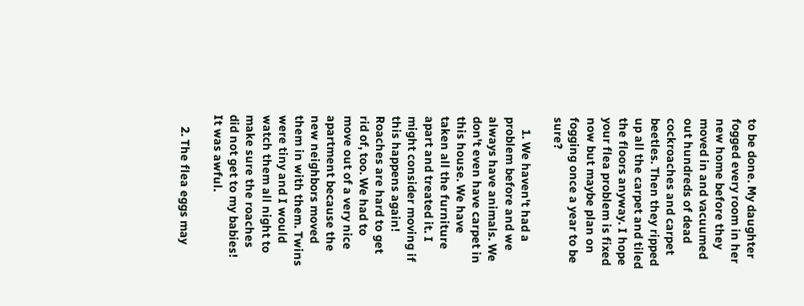to be done. My daughter fogged every room in her new home before they moved in and vacuumed out hundreds of dead cockroaches and carpet beetles. Then they ripped up all the carpet and tiled the floors anyway. I hope your flea problem is fixed now but maybe plan on fogging once a year to be sure?

    1. We haven't had a problem before and we always have animals. We don't even have carpet in this house. We have taken all the furniture apart and treated it. I might consider moving if this happens again! Roaches are hard to get rid of, too. We had to move out of a very nice apartment because the new neighbors moved them in with them. Twins were tiny and I would watch them all night to make sure the roaches did not get to my babies! It was awful.

    2. The flea eggs may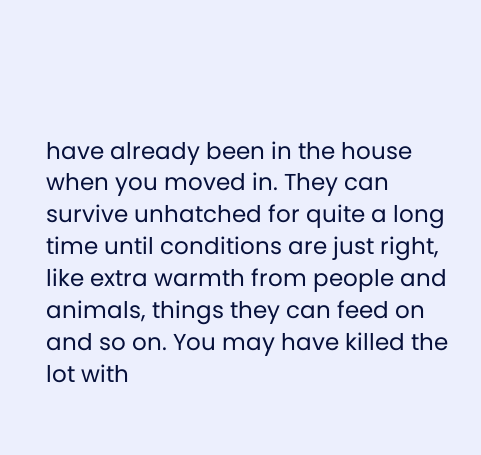have already been in the house when you moved in. They can survive unhatched for quite a long time until conditions are just right, like extra warmth from people and animals, things they can feed on and so on. You may have killed the lot with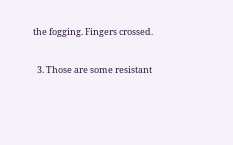the fogging. Fingers crossed.

  3. Those are some resistant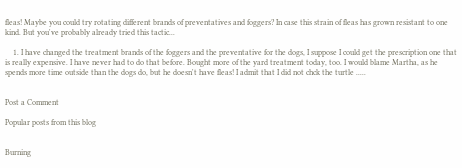fleas! Maybe you could try rotating different brands of preventatives and foggers? In case this strain of fleas has grown resistant to one kind. But you've probably already tried this tactic...

    1. I have changed the treatment brands of the foggers and the preventative for the dogs, I suppose I could get the prescription one that is really expensive. I have never had to do that before. Bought more of the yard treatment today, too. I would blame Martha, as he spends more time outside than the dogs do, but he doesn't have fleas! I admit that I did not chck the turtle .....


Post a Comment

Popular posts from this blog


Burning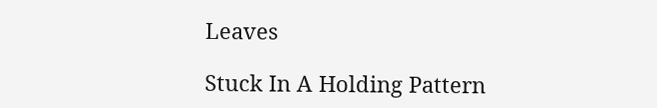Leaves

Stuck In A Holding Pattern